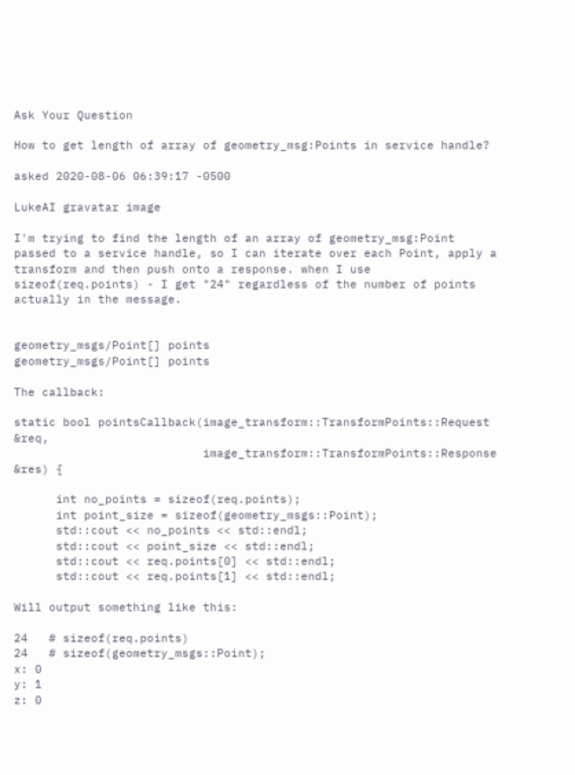Ask Your Question

How to get length of array of geometry_msg:Points in service handle?

asked 2020-08-06 06:39:17 -0500

LukeAI gravatar image

I'm trying to find the length of an array of geometry_msg:Point passed to a service handle, so I can iterate over each Point, apply a transform and then push onto a response. when I use sizeof(req.points) - I get "24" regardless of the number of points actually in the message.


geometry_msgs/Point[] points
geometry_msgs/Point[] points

The callback:

static bool pointsCallback(image_transform::TransformPoints::Request &req,
                           image_transform::TransformPoints::Response &res) {

      int no_points = sizeof(req.points);
      int point_size = sizeof(geometry_msgs::Point);
      std::cout << no_points << std::endl;
      std::cout << point_size << std::endl;
      std::cout << req.points[0] << std::endl;
      std::cout << req.points[1] << std::endl;

Will output something like this:

24   # sizeof(req.points)
24   # sizeof(geometry_msgs::Point);
x: 0
y: 1
z: 0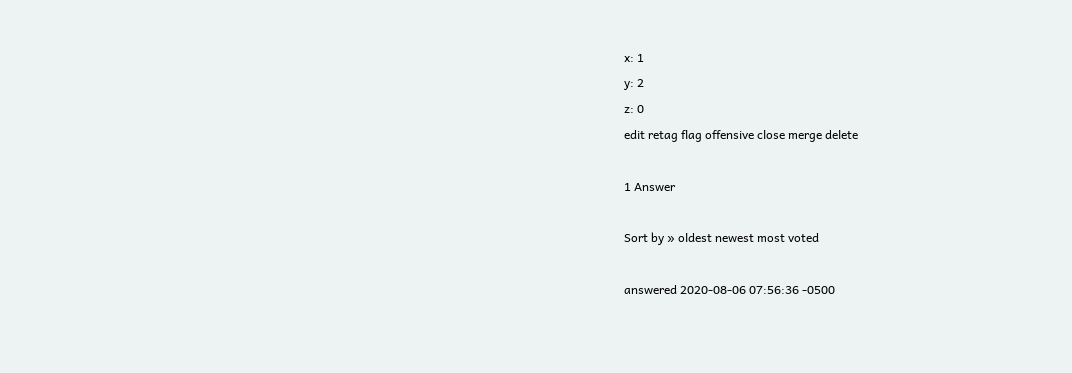x: 1
y: 2
z: 0
edit retag flag offensive close merge delete

1 Answer

Sort by » oldest newest most voted

answered 2020-08-06 07:56:36 -0500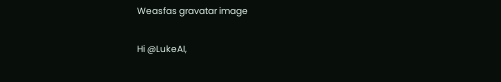Weasfas gravatar image

Hi @LukeAI,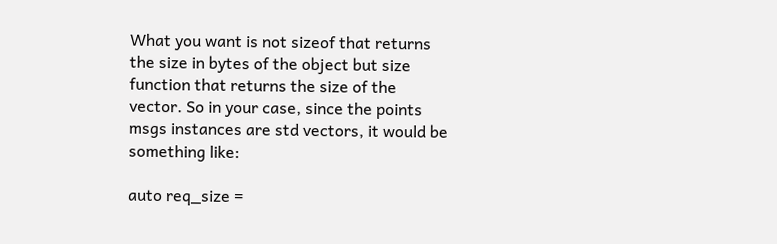What you want is not sizeof that returns the size in bytes of the object but size function that returns the size of the vector. So in your case, since the points msgs instances are std vectors, it would be something like:

auto req_size =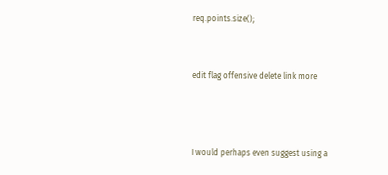req.points.size();


edit flag offensive delete link more



I would perhaps even suggest using a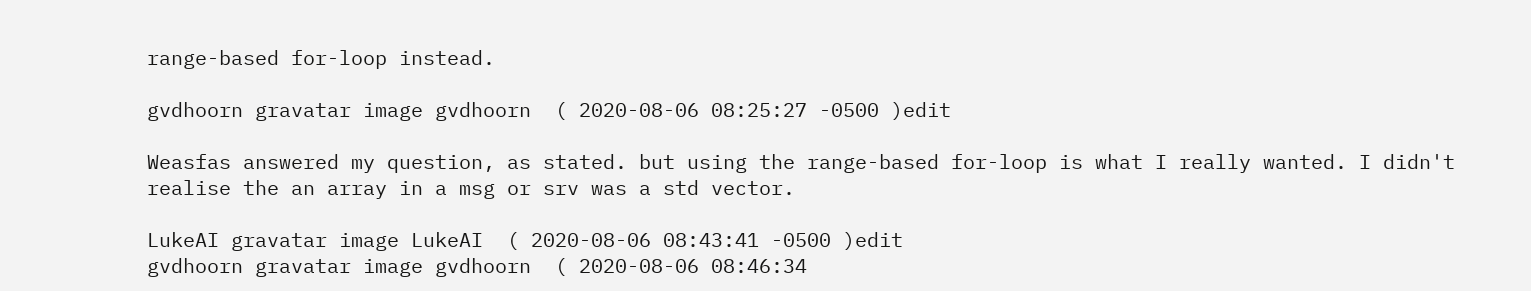range-based for-loop instead.

gvdhoorn gravatar image gvdhoorn  ( 2020-08-06 08:25:27 -0500 )edit

Weasfas answered my question, as stated. but using the range-based for-loop is what I really wanted. I didn't realise the an array in a msg or srv was a std vector.

LukeAI gravatar image LukeAI  ( 2020-08-06 08:43:41 -0500 )edit
gvdhoorn gravatar image gvdhoorn  ( 2020-08-06 08:46:34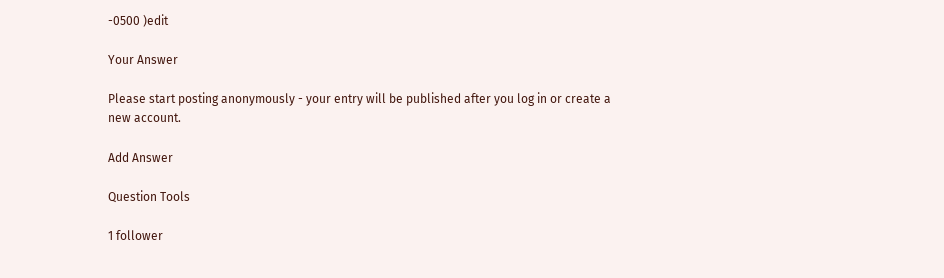-0500 )edit

Your Answer

Please start posting anonymously - your entry will be published after you log in or create a new account.

Add Answer

Question Tools

1 follower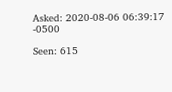Asked: 2020-08-06 06:39:17 -0500

Seen: 615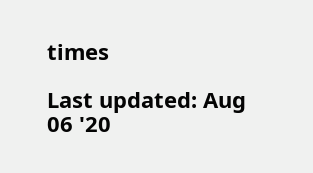times

Last updated: Aug 06 '20